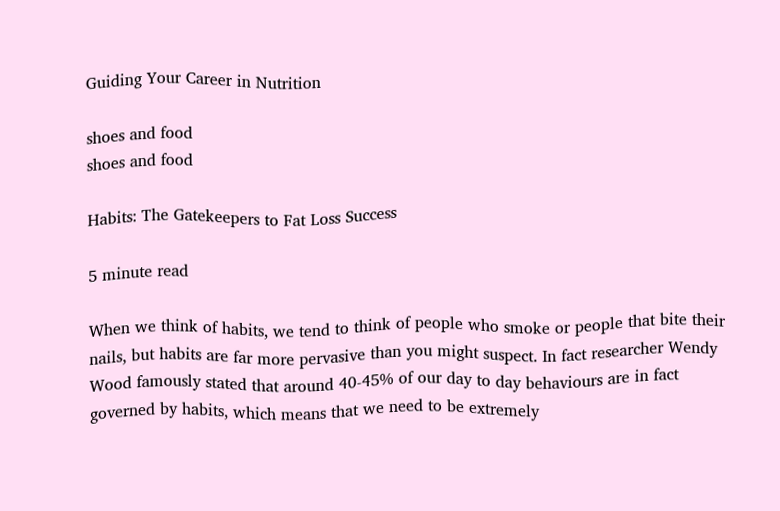Guiding Your Career in Nutrition

shoes and food
shoes and food

Habits: The Gatekeepers to Fat Loss Success

5 minute read

When we think of habits, we tend to think of people who smoke or people that bite their nails, but habits are far more pervasive than you might suspect. In fact researcher Wendy Wood famously stated that around 40-45% of our day to day behaviours are in fact governed by habits, which means that we need to be extremely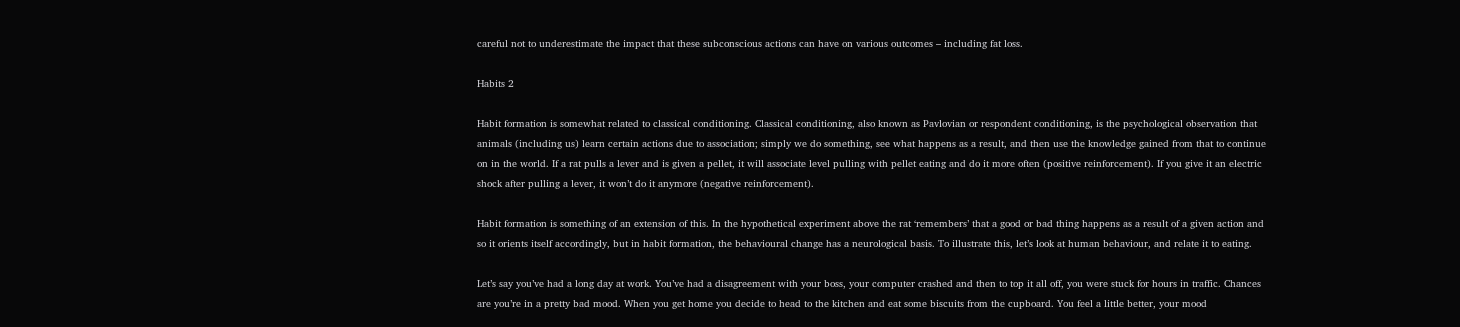careful not to underestimate the impact that these subconscious actions can have on various outcomes – including fat loss.

Habits 2

Habit formation is somewhat related to classical conditioning. Classical conditioning, also known as Pavlovian or respondent conditioning, is the psychological observation that animals (including us) learn certain actions due to association; simply we do something, see what happens as a result, and then use the knowledge gained from that to continue on in the world. If a rat pulls a lever and is given a pellet, it will associate level pulling with pellet eating and do it more often (positive reinforcement). If you give it an electric shock after pulling a lever, it won’t do it anymore (negative reinforcement).

Habit formation is something of an extension of this. In the hypothetical experiment above the rat ‘remembers’ that a good or bad thing happens as a result of a given action and so it orients itself accordingly, but in habit formation, the behavioural change has a neurological basis. To illustrate this, let’s look at human behaviour, and relate it to eating.

Let’s say you’ve had a long day at work. You’ve had a disagreement with your boss, your computer crashed and then to top it all off, you were stuck for hours in traffic. Chances are you’re in a pretty bad mood. When you get home you decide to head to the kitchen and eat some biscuits from the cupboard. You feel a little better, your mood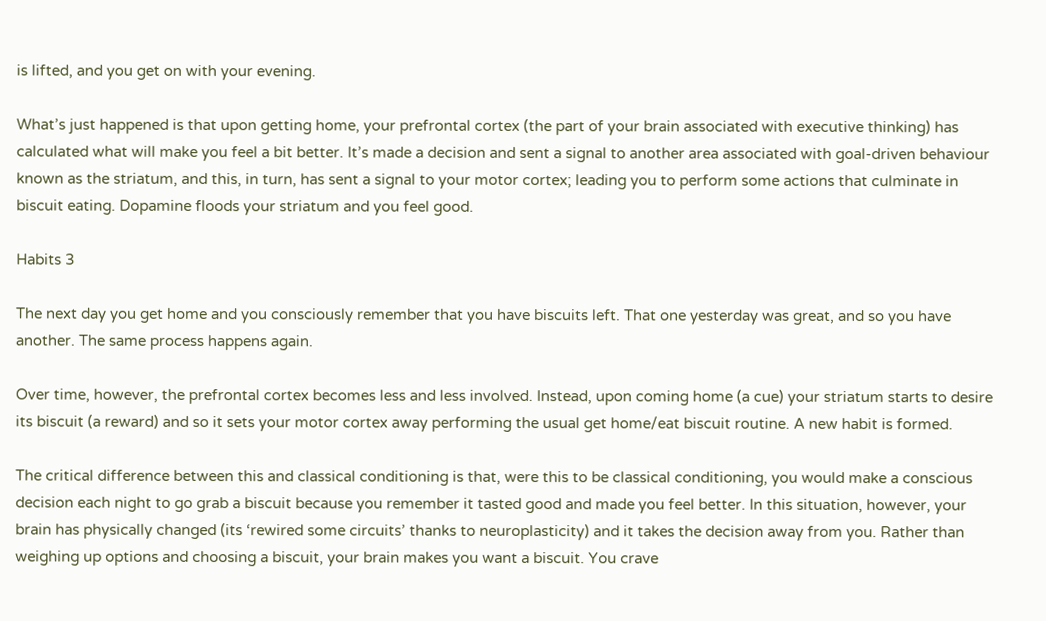is lifted, and you get on with your evening.

What’s just happened is that upon getting home, your prefrontal cortex (the part of your brain associated with executive thinking) has calculated what will make you feel a bit better. It’s made a decision and sent a signal to another area associated with goal-driven behaviour known as the striatum, and this, in turn, has sent a signal to your motor cortex; leading you to perform some actions that culminate in biscuit eating. Dopamine floods your striatum and you feel good.

Habits 3

The next day you get home and you consciously remember that you have biscuits left. That one yesterday was great, and so you have another. The same process happens again.

Over time, however, the prefrontal cortex becomes less and less involved. Instead, upon coming home (a cue) your striatum starts to desire its biscuit (a reward) and so it sets your motor cortex away performing the usual get home/eat biscuit routine. A new habit is formed.

The critical difference between this and classical conditioning is that, were this to be classical conditioning, you would make a conscious decision each night to go grab a biscuit because you remember it tasted good and made you feel better. In this situation, however, your brain has physically changed (its ‘rewired some circuits’ thanks to neuroplasticity) and it takes the decision away from you. Rather than weighing up options and choosing a biscuit, your brain makes you want a biscuit. You crave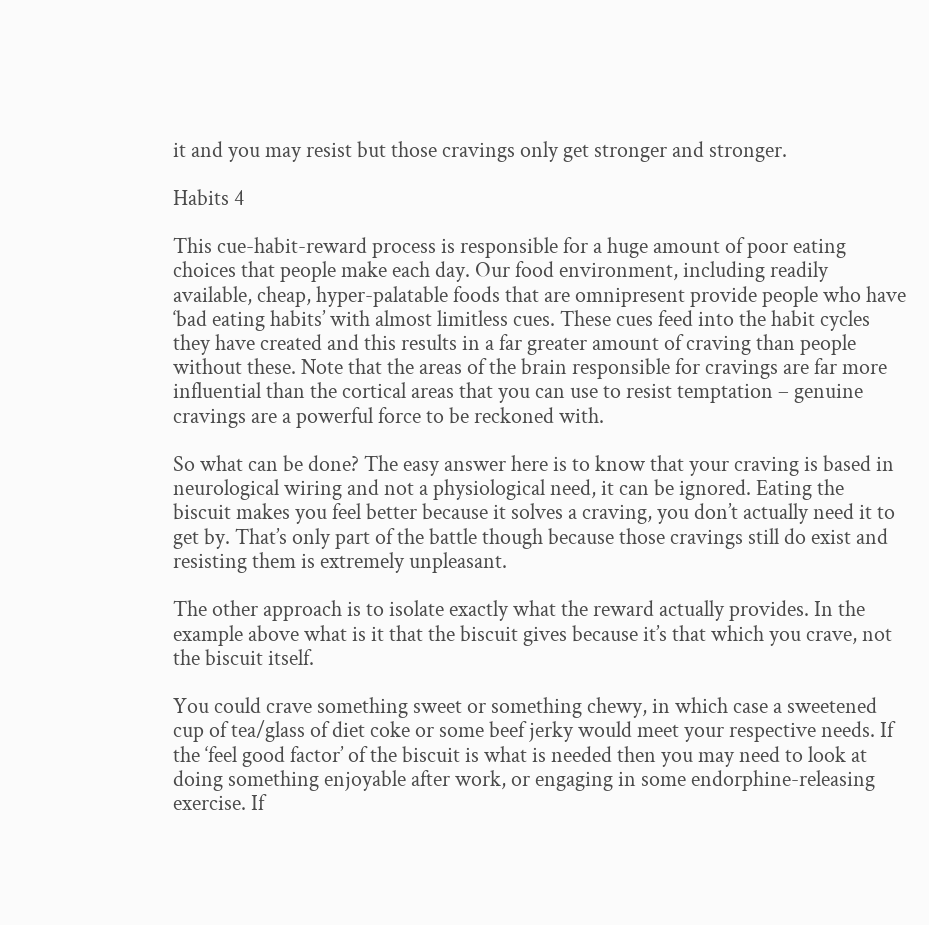it and you may resist but those cravings only get stronger and stronger.

Habits 4

This cue-habit-reward process is responsible for a huge amount of poor eating choices that people make each day. Our food environment, including readily available, cheap, hyper-palatable foods that are omnipresent provide people who have ‘bad eating habits’ with almost limitless cues. These cues feed into the habit cycles they have created and this results in a far greater amount of craving than people without these. Note that the areas of the brain responsible for cravings are far more influential than the cortical areas that you can use to resist temptation – genuine cravings are a powerful force to be reckoned with.

So what can be done? The easy answer here is to know that your craving is based in neurological wiring and not a physiological need, it can be ignored. Eating the biscuit makes you feel better because it solves a craving, you don’t actually need it to get by. That’s only part of the battle though because those cravings still do exist and resisting them is extremely unpleasant.

The other approach is to isolate exactly what the reward actually provides. In the example above what is it that the biscuit gives because it’s that which you crave, not the biscuit itself.

You could crave something sweet or something chewy, in which case a sweetened cup of tea/glass of diet coke or some beef jerky would meet your respective needs. If the ‘feel good factor’ of the biscuit is what is needed then you may need to look at doing something enjoyable after work, or engaging in some endorphine-releasing exercise. If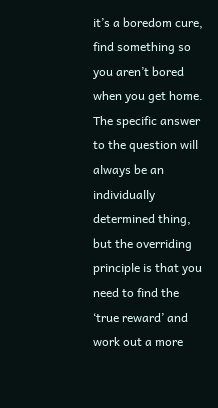it’s a boredom cure, find something so you aren’t bored when you get home. The specific answer to the question will always be an individually determined thing, but the overriding principle is that you need to find the ‘true reward’ and work out a more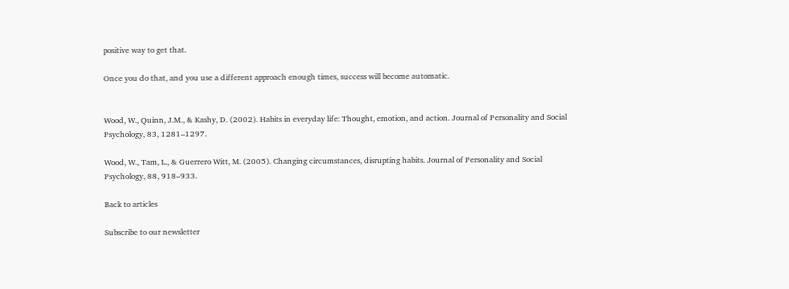positive way to get that.

Once you do that, and you use a different approach enough times, success will become automatic.


Wood, W., Quinn, J.M., & Kashy, D. (2002). Habits in everyday life: Thought, emotion, and action. Journal of Personality and Social Psychology, 83, 1281–1297.

Wood, W., Tam, L., & Guerrero Witt, M. (2005). Changing circumstances, disrupting habits. Journal of Personality and Social Psychology, 88, 918–933.

Back to articles

Subscribe to our newsletter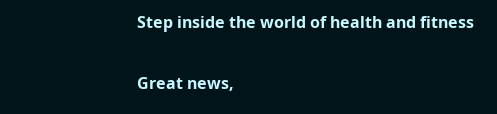Step inside the world of health and fitness

Great news,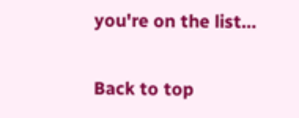you're on the list...

Back to top